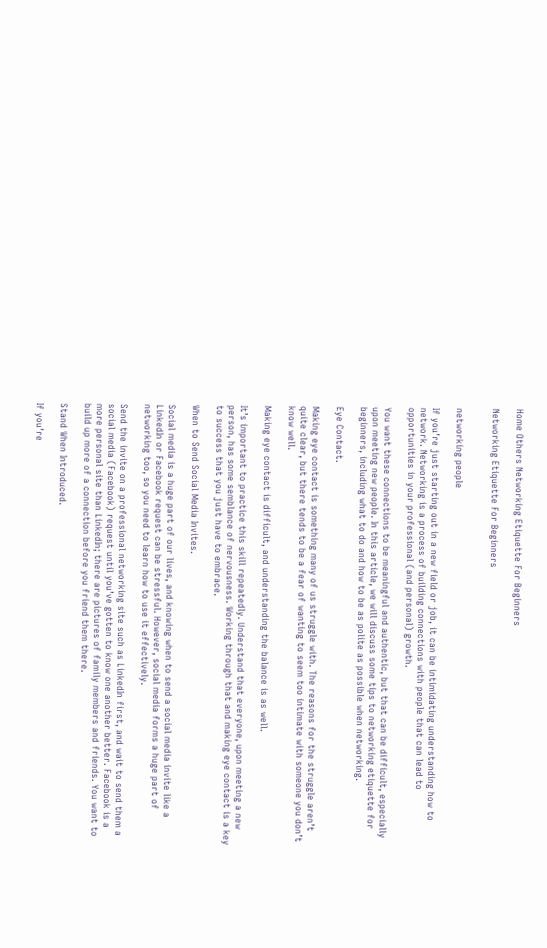Home Others Networking Etiquette For Beginners

Networking Etiquette For Beginners


networking people

If you’re just starting out in a new field or job, it can be intimidating understanding how to network. Networking is a process of building connections with people that can lead to opportunities in your professional (and personal) growth.

You want these connections to be meaningful and authentic, but that can be difficult, especially upon meeting new people. In this article, we will discuss some tips to networking etiquette for beginners, including what to do and how to be as polite as possible when networking.

Eye Contact.

Making eye contact is something many of us struggle with. The reasons for the struggle aren’t quite clear, but there tends to be a fear of wanting to seem too intimate with someone you don’t know well.

Making eye contact is difficult, and understanding the balance is as well.

It’s important to practice this skill repeatedly. Understand that everyone, upon meeting a new person, has some semblance of nervousness. Working through that and making eye contact is a key to success that you just have to embrace.

When to Send Social Media Invites.

Social media is a huge part of our lives, and knowing when to send a social media invite like a LinkedIn or Facebook request can be stressful. However, social media forms a huge part of networking too, so you need to learn how to use it effectively.

Send the invite on a professional networking site such as LinkedIn first, and wait to send them a social media (Facebook) request until you’ve gotten to know one another better. Facebook is a more personal site than LinkedIn; there are pictures of family members and friends. You want to build up more of a connection before you friend them there.

Stand When Introduced.

If you’re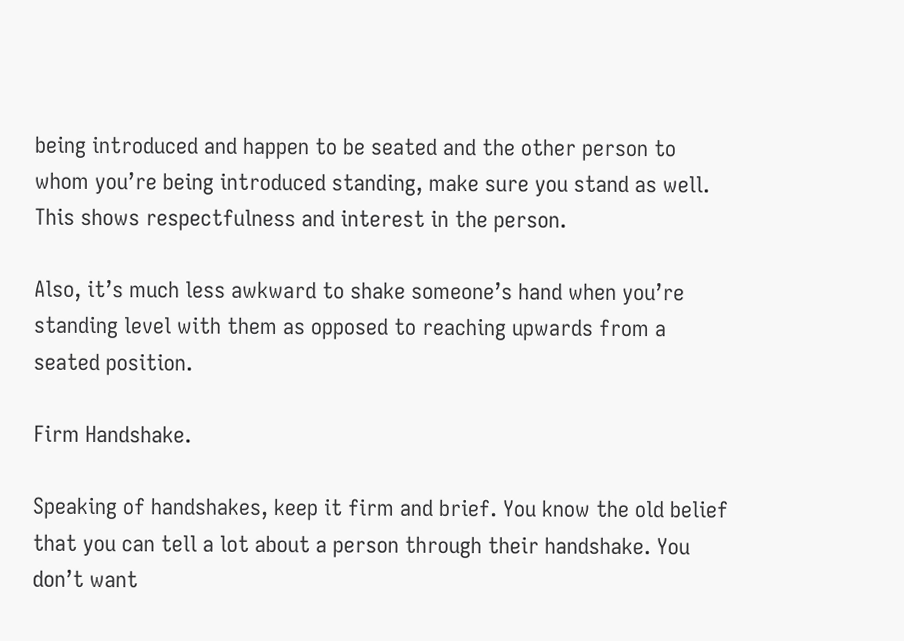being introduced and happen to be seated and the other person to whom you’re being introduced standing, make sure you stand as well. This shows respectfulness and interest in the person.

Also, it’s much less awkward to shake someone’s hand when you’re standing level with them as opposed to reaching upwards from a seated position.

Firm Handshake.

Speaking of handshakes, keep it firm and brief. You know the old belief that you can tell a lot about a person through their handshake. You don’t want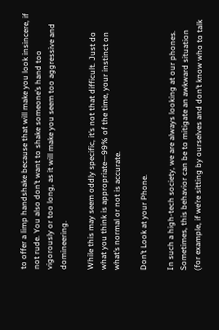to offer a limp handshake because that will make you look insincere, if not rude. You also don’t want to shake someone’s hand too vigorously or too long, as it will make you seem too aggressive and domineering.

While this may seem oddly specific, it’s not that difficult. Just do what you think is appropriate—99% of the time, your instinct on what’s normal or not is accurate.

Don’t Look at your Phone.

In such a high-tech society, we are always looking at our phones. Sometimes, this behavior can be to mitigate an awkward situation (for example, if we’re sitting by ourselves and don’t know who to talk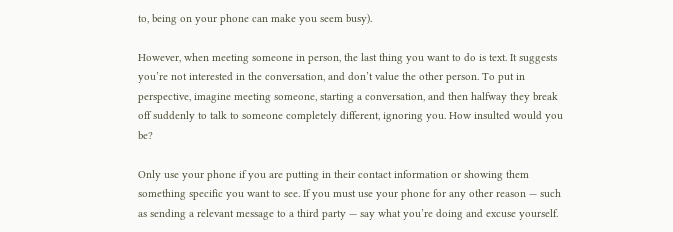to, being on your phone can make you seem busy).

However, when meeting someone in person, the last thing you want to do is text. It suggests you’re not interested in the conversation, and don’t value the other person. To put in perspective, imagine meeting someone, starting a conversation, and then halfway they break off suddenly to talk to someone completely different, ignoring you. How insulted would you be?

Only use your phone if you are putting in their contact information or showing them something specific you want to see. If you must use your phone for any other reason — such as sending a relevant message to a third party — say what you’re doing and excuse yourself.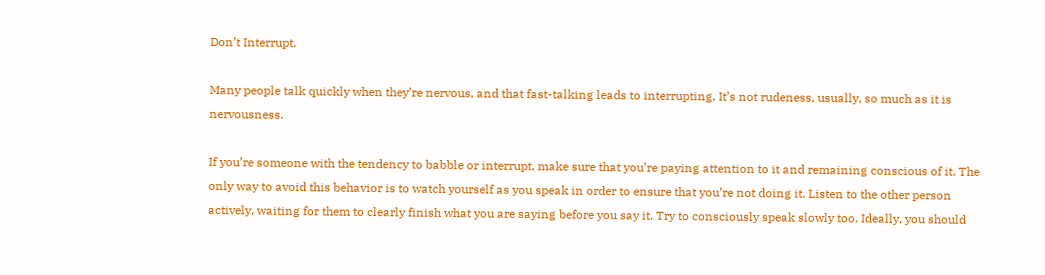Don’t Interrupt.

Many people talk quickly when they’re nervous, and that fast-talking leads to interrupting. It’s not rudeness, usually, so much as it is nervousness.

If you’re someone with the tendency to babble or interrupt, make sure that you’re paying attention to it and remaining conscious of it. The only way to avoid this behavior is to watch yourself as you speak in order to ensure that you’re not doing it. Listen to the other person actively, waiting for them to clearly finish what you are saying before you say it. Try to consciously speak slowly too. Ideally, you should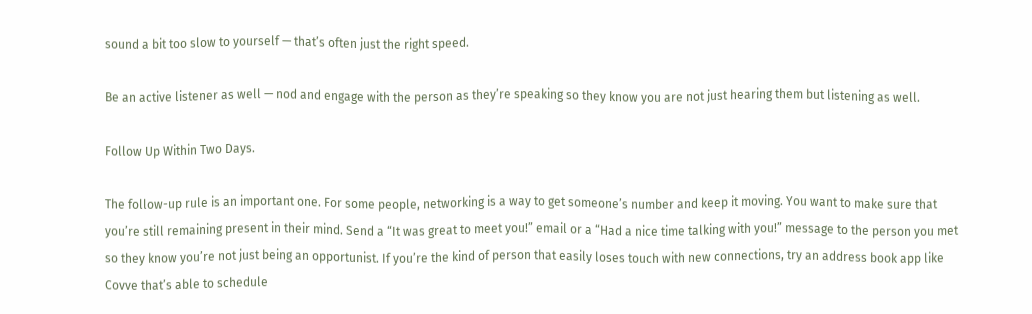sound a bit too slow to yourself — that’s often just the right speed.

Be an active listener as well — nod and engage with the person as they’re speaking so they know you are not just hearing them but listening as well.

Follow Up Within Two Days.

The follow-up rule is an important one. For some people, networking is a way to get someone’s number and keep it moving. You want to make sure that you’re still remaining present in their mind. Send a “It was great to meet you!” email or a “Had a nice time talking with you!” message to the person you met so they know you’re not just being an opportunist. If you’re the kind of person that easily loses touch with new connections, try an address book app like Covve that’s able to schedule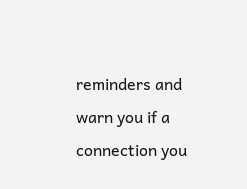reminders and warn you if a connection you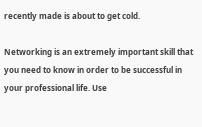recently made is about to get cold.

Networking is an extremely important skill that you need to know in order to be successful in your professional life. Use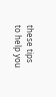these tips to help you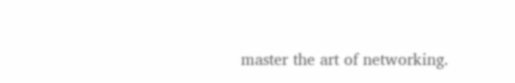master the art of networking.